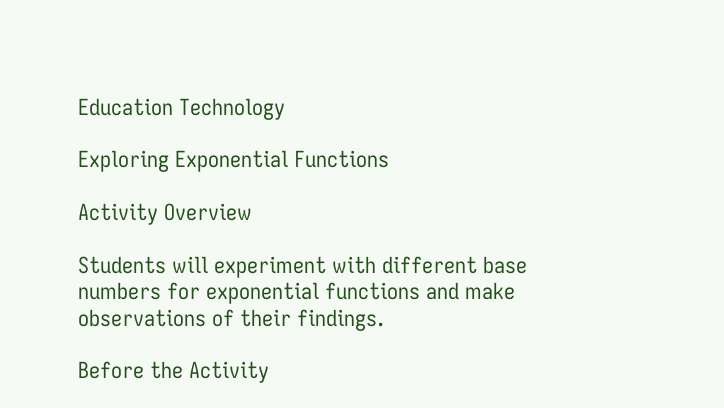Education Technology

Exploring Exponential Functions

Activity Overview

Students will experiment with different base numbers for exponential functions and make observations of their findings.

Before the Activity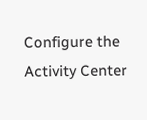Configure the Activity Center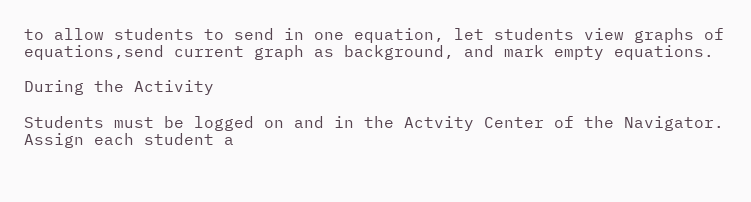to allow students to send in one equation, let students view graphs of equations,send current graph as background, and mark empty equations.

During the Activity

Students must be logged on and in the Actvity Center of the Navigator. Assign each student a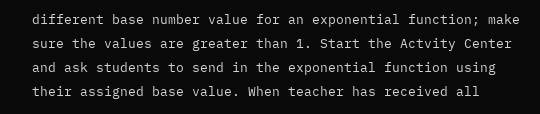different base number value for an exponential function; make sure the values are greater than 1. Start the Actvity Center and ask students to send in the exponential function using their assigned base value. When teacher has received all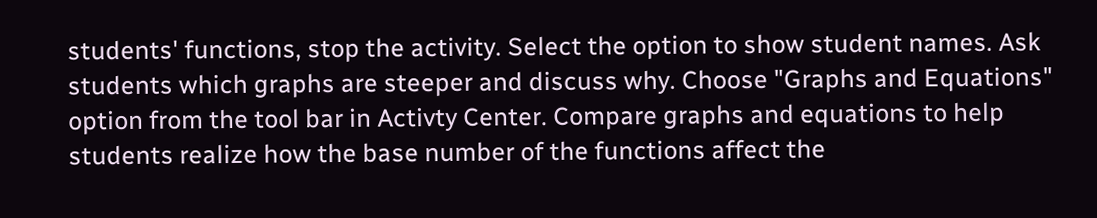students' functions, stop the activity. Select the option to show student names. Ask students which graphs are steeper and discuss why. Choose "Graphs and Equations" option from the tool bar in Activty Center. Compare graphs and equations to help students realize how the base number of the functions affect the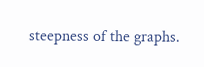steepness of the graphs.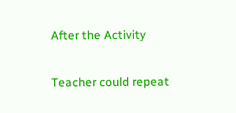After the Activity

Teacher could repeat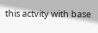this actvity with base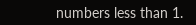numbers less than 1.